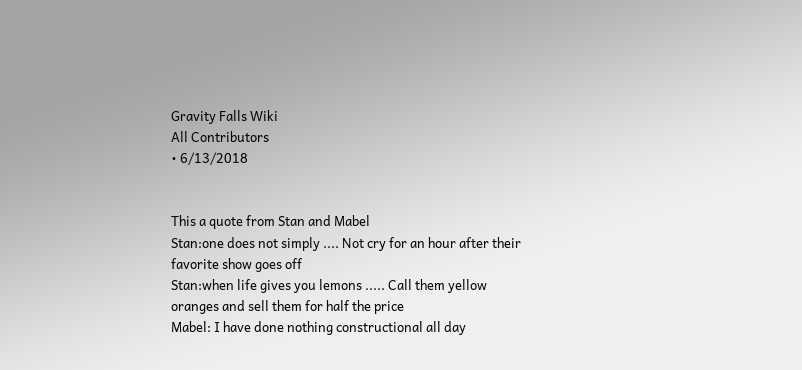Gravity Falls Wiki
All Contributors
• 6/13/2018


This a quote from Stan and Mabel
Stan:one does not simply .... Not cry for an hour after their favorite show goes off
Stan:when life gives you lemons ..... Call them yellow oranges and sell them for half the price
Mabel: I have done nothing constructional all day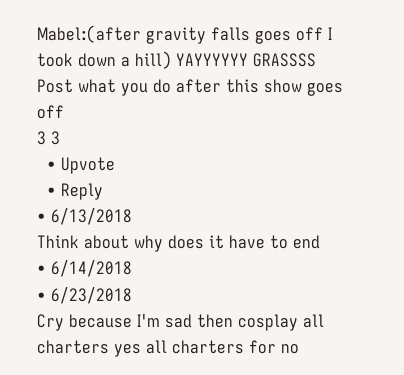Mabel:(after gravity falls goes off I took down a hill) YAYYYYYY GRASSSS
Post what you do after this show goes off
3 3
  • Upvote
  • Reply
• 6/13/2018
Think about why does it have to end
• 6/14/2018
• 6/23/2018
Cry because I'm sad then cosplay all charters yes all charters for no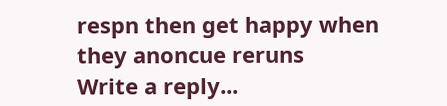respn then get happy when they anoncue reruns
Write a reply...